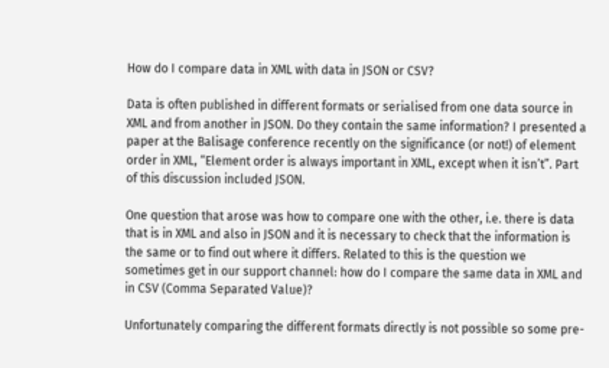How do I compare data in XML with data in JSON or CSV?

Data is often published in different formats or serialised from one data source in XML and from another in JSON. Do they contain the same information? I presented a paper at the Balisage conference recently on the significance (or not!) of element order in XML, “Element order is always important in XML, except when it isn’t”. Part of this discussion included JSON.

One question that arose was how to compare one with the other, i.e. there is data that is in XML and also in JSON and it is necessary to check that the information is the same or to find out where it differs. Related to this is the question we sometimes get in our support channel: how do I compare the same data in XML and in CSV (Comma Separated Value)?

Unfortunately comparing the different formats directly is not possible so some pre-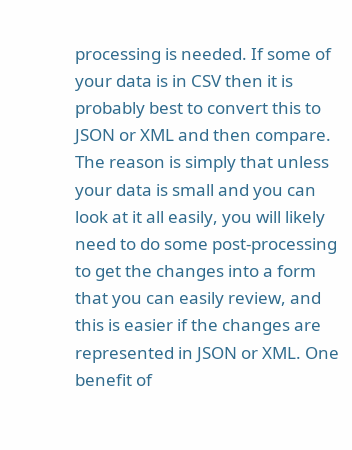processing is needed. If some of your data is in CSV then it is probably best to convert this to JSON or XML and then compare. The reason is simply that unless your data is small and you can look at it all easily, you will likely need to do some post-processing to get the changes into a form that you can easily review, and this is easier if the changes are represented in JSON or XML. One benefit of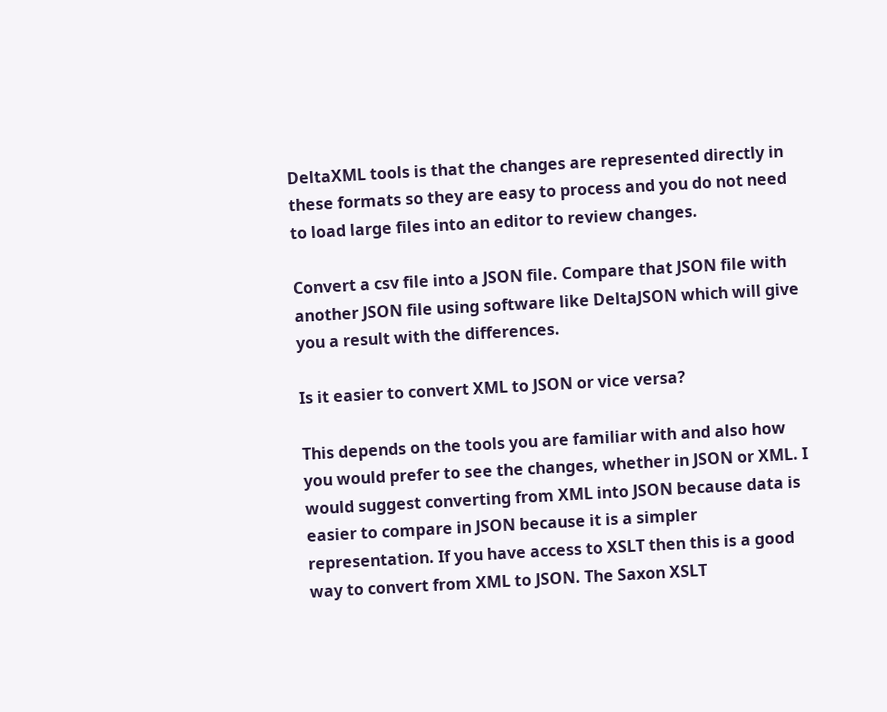DeltaXML tools is that the changes are represented directly in these formats so they are easy to process and you do not need to load large files into an editor to review changes.

Convert a csv file into a JSON file. Compare that JSON file with another JSON file using software like DeltaJSON which will give you a result with the differences.

Is it easier to convert XML to JSON or vice versa?

This depends on the tools you are familiar with and also how you would prefer to see the changes, whether in JSON or XML. I would suggest converting from XML into JSON because data is easier to compare in JSON because it is a simpler representation. If you have access to XSLT then this is a good way to convert from XML to JSON. The Saxon XSLT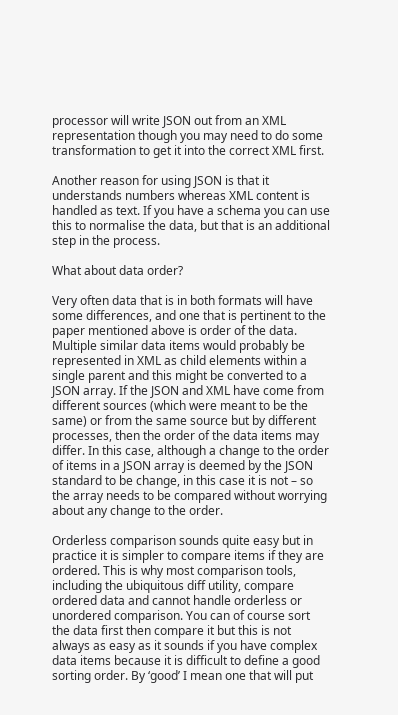processor will write JSON out from an XML representation though you may need to do some transformation to get it into the correct XML first.

Another reason for using JSON is that it understands numbers whereas XML content is handled as text. If you have a schema you can use this to normalise the data, but that is an additional step in the process.

What about data order?

Very often data that is in both formats will have some differences, and one that is pertinent to the paper mentioned above is order of the data. Multiple similar data items would probably be represented in XML as child elements within a single parent and this might be converted to a JSON array. If the JSON and XML have come from different sources (which were meant to be the same) or from the same source but by different processes, then the order of the data items may differ. In this case, although a change to the order of items in a JSON array is deemed by the JSON standard to be change, in this case it is not – so the array needs to be compared without worrying about any change to the order.

Orderless comparison sounds quite easy but in practice it is simpler to compare items if they are ordered. This is why most comparison tools, including the ubiquitous diff utility, compare ordered data and cannot handle orderless or unordered comparison. You can of course sort the data first then compare it but this is not always as easy as it sounds if you have complex data items because it is difficult to define a good sorting order. By ‘good’ I mean one that will put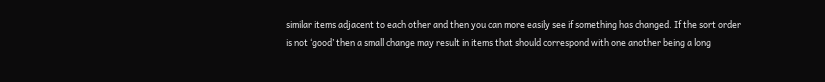similar items adjacent to each other and then you can more easily see if something has changed. If the sort order is not ‘good’ then a small change may result in items that should correspond with one another being a long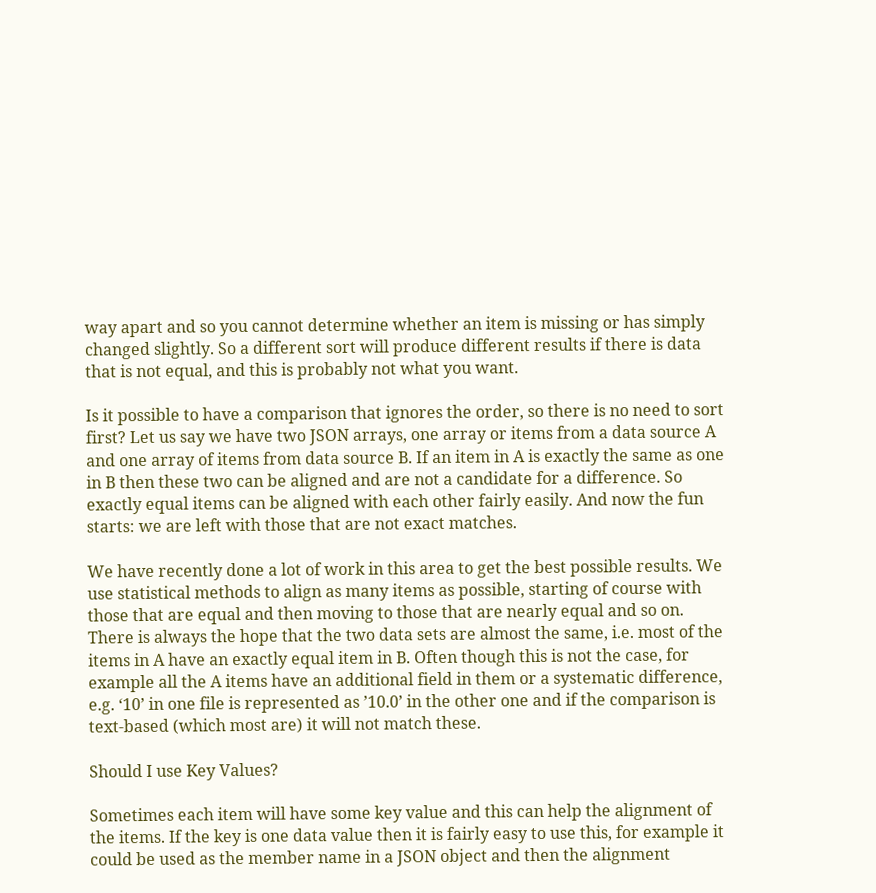way apart and so you cannot determine whether an item is missing or has simply changed slightly. So a different sort will produce different results if there is data that is not equal, and this is probably not what you want.

Is it possible to have a comparison that ignores the order, so there is no need to sort first? Let us say we have two JSON arrays, one array or items from a data source A and one array of items from data source B. If an item in A is exactly the same as one in B then these two can be aligned and are not a candidate for a difference. So exactly equal items can be aligned with each other fairly easily. And now the fun starts: we are left with those that are not exact matches.

We have recently done a lot of work in this area to get the best possible results. We use statistical methods to align as many items as possible, starting of course with those that are equal and then moving to those that are nearly equal and so on. There is always the hope that the two data sets are almost the same, i.e. most of the items in A have an exactly equal item in B. Often though this is not the case, for example all the A items have an additional field in them or a systematic difference, e.g. ‘10’ in one file is represented as ’10.0’ in the other one and if the comparison is text-based (which most are) it will not match these.

Should I use Key Values?

Sometimes each item will have some key value and this can help the alignment of the items. If the key is one data value then it is fairly easy to use this, for example it could be used as the member name in a JSON object and then the alignment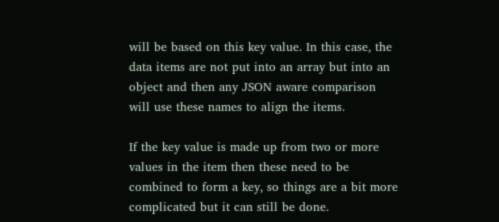will be based on this key value. In this case, the data items are not put into an array but into an object and then any JSON aware comparison will use these names to align the items.

If the key value is made up from two or more values in the item then these need to be combined to form a key, so things are a bit more complicated but it can still be done.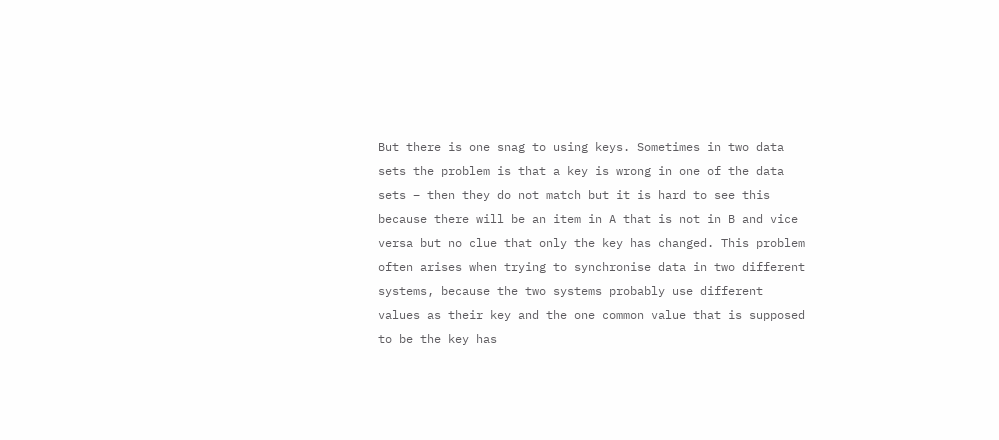But there is one snag to using keys. Sometimes in two data sets the problem is that a key is wrong in one of the data sets – then they do not match but it is hard to see this because there will be an item in A that is not in B and vice versa but no clue that only the key has changed. This problem often arises when trying to synchronise data in two different systems, because the two systems probably use different values as their key and the one common value that is supposed to be the key has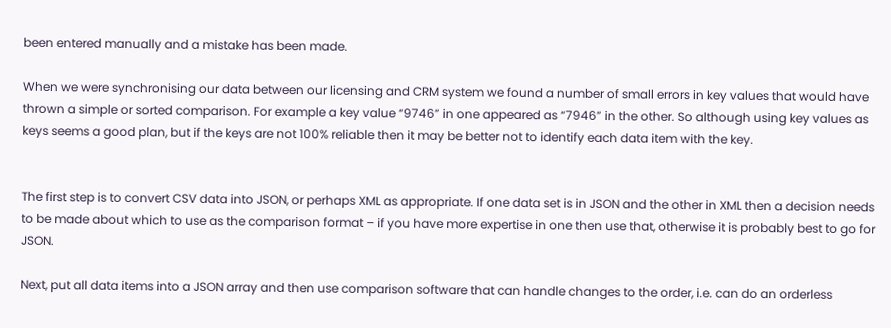been entered manually and a mistake has been made.

When we were synchronising our data between our licensing and CRM system we found a number of small errors in key values that would have thrown a simple or sorted comparison. For example a key value “9746” in one appeared as “7946” in the other. So although using key values as keys seems a good plan, but if the keys are not 100% reliable then it may be better not to identify each data item with the key.


The first step is to convert CSV data into JSON, or perhaps XML as appropriate. If one data set is in JSON and the other in XML then a decision needs to be made about which to use as the comparison format – if you have more expertise in one then use that, otherwise it is probably best to go for JSON.

Next, put all data items into a JSON array and then use comparison software that can handle changes to the order, i.e. can do an orderless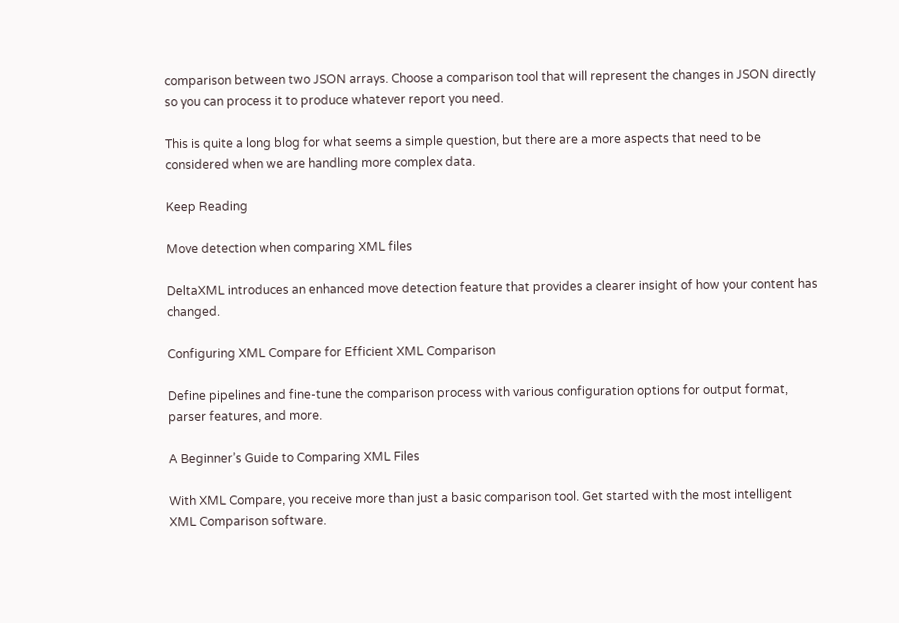comparison between two JSON arrays. Choose a comparison tool that will represent the changes in JSON directly so you can process it to produce whatever report you need.

This is quite a long blog for what seems a simple question, but there are a more aspects that need to be considered when we are handling more complex data.

Keep Reading

Move detection when comparing XML files

DeltaXML introduces an enhanced move detection feature that provides a clearer insight of how your content has changed.

Configuring XML Compare for Efficient XML Comparison

Define pipelines and fine-tune the comparison process with various configuration options for output format, parser features, and more.

A Beginner’s Guide to Comparing XML Files

With XML Compare, you receive more than just a basic comparison tool. Get started with the most intelligent XML Comparison software.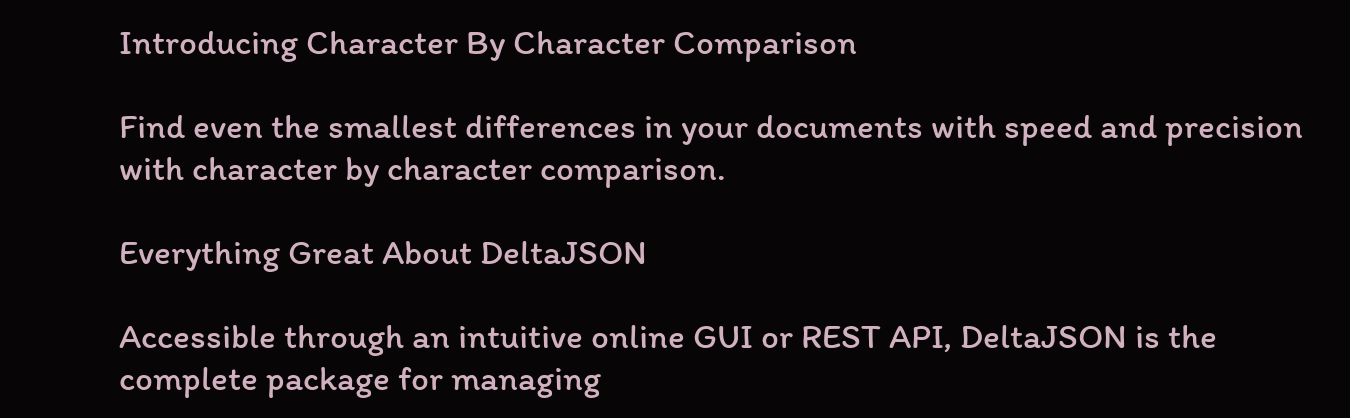Introducing Character By Character Comparison

Find even the smallest differences in your documents with speed and precision with character by character comparison.

Everything Great About DeltaJSON

Accessible through an intuitive online GUI or REST API, DeltaJSON is the complete package for managing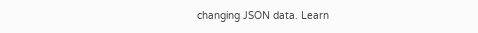changing JSON data. Learn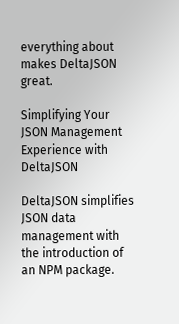everything about makes DeltaJSON great.

Simplifying Your JSON Management Experience with DeltaJSON

DeltaJSON simplifies JSON data management with the introduction of an NPM package.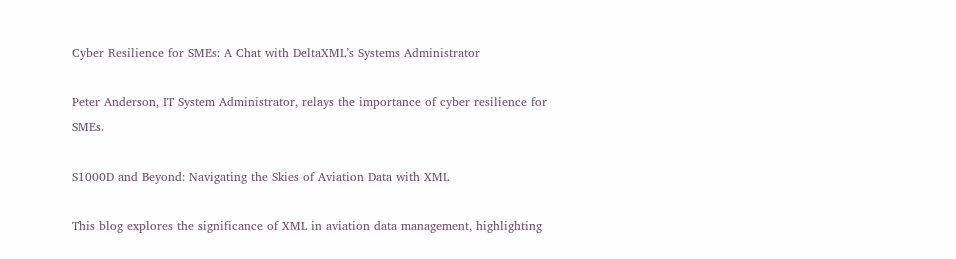Cyber Resilience for SMEs: A Chat with DeltaXML’s Systems Administrator

Peter Anderson, IT System Administrator, relays the importance of cyber resilience for SMEs.

S1000D and Beyond: Navigating the Skies of Aviation Data with XML

This blog explores the significance of XML in aviation data management, highlighting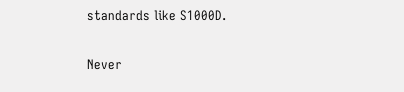standards like S1000D.

Never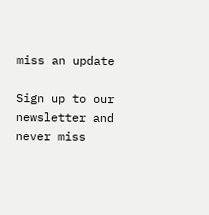miss an update

Sign up to our newsletter and never miss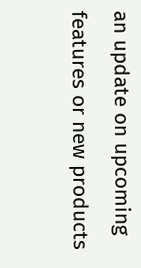an update on upcoming features or new products